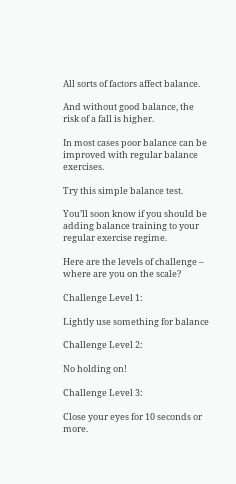All sorts of factors affect balance.

And without good balance, the risk of a fall is higher.

In most cases poor balance can be improved with regular balance exercises.

Try this simple balance test.

You’ll soon know if you should be adding balance training to your regular exercise regime.

Here are the levels of challenge – where are you on the scale?

Challenge Level 1:

Lightly use something for balance

Challenge Level 2:

No holding on!

Challenge Level 3:

Close your eyes for 10 seconds or more.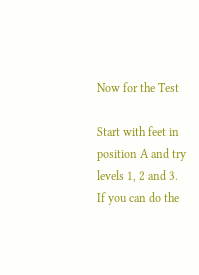Now for the Test

Start with feet in position A and try levels 1, 2 and 3. If you can do the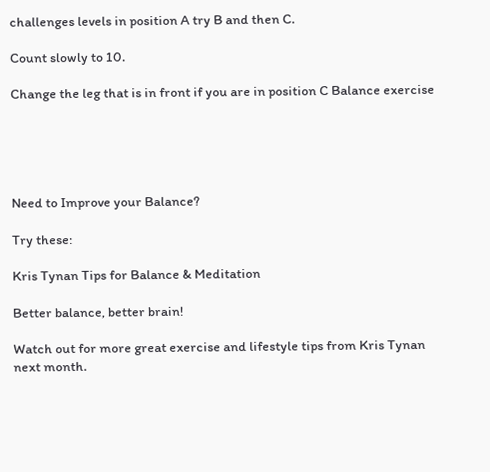challenges levels in position A try B and then C.

Count slowly to 10.

Change the leg that is in front if you are in position C Balance exercise





Need to Improve your Balance?

Try these:

Kris Tynan Tips for Balance & Meditation

Better balance, better brain!

Watch out for more great exercise and lifestyle tips from Kris Tynan next month.